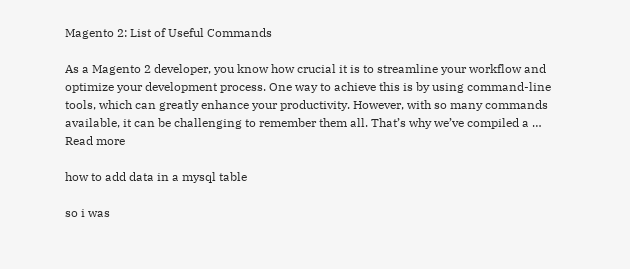Magento 2: List of Useful Commands

As a Magento 2 developer, you know how crucial it is to streamline your workflow and optimize your development process. One way to achieve this is by using command-line tools, which can greatly enhance your productivity. However, with so many commands available, it can be challenging to remember them all. That’s why we’ve compiled a … Read more

how to add data in a mysql table

so i was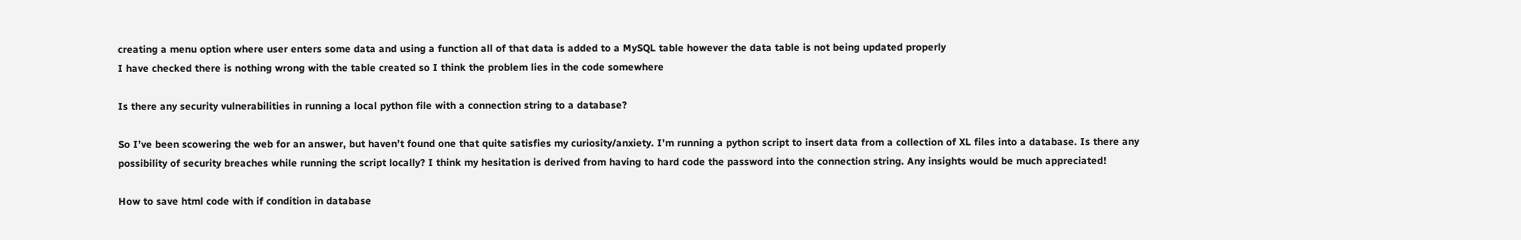creating a menu option where user enters some data and using a function all of that data is added to a MySQL table however the data table is not being updated properly
I have checked there is nothing wrong with the table created so I think the problem lies in the code somewhere

Is there any security vulnerabilities in running a local python file with a connection string to a database?

So I’ve been scowering the web for an answer, but haven’t found one that quite satisfies my curiosity/anxiety. I’m running a python script to insert data from a collection of XL files into a database. Is there any possibility of security breaches while running the script locally? I think my hesitation is derived from having to hard code the password into the connection string. Any insights would be much appreciated!

How to save html code with if condition in database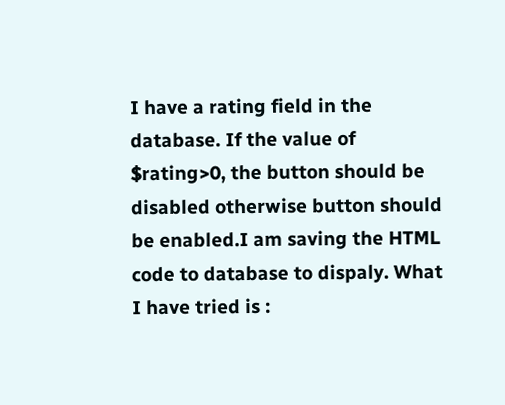I have a rating field in the database. If the value of $rating>0, the button should be disabled otherwise button should be enabled.I am saving the HTML code to database to dispaly. What I have tried is :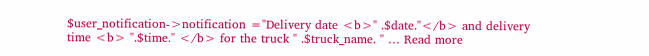$user_notification->notification ="Delivery date <b>" .$date."</b> and delivery time <b> ".$time." </b> for the truck " .$truck_name. " … Read more